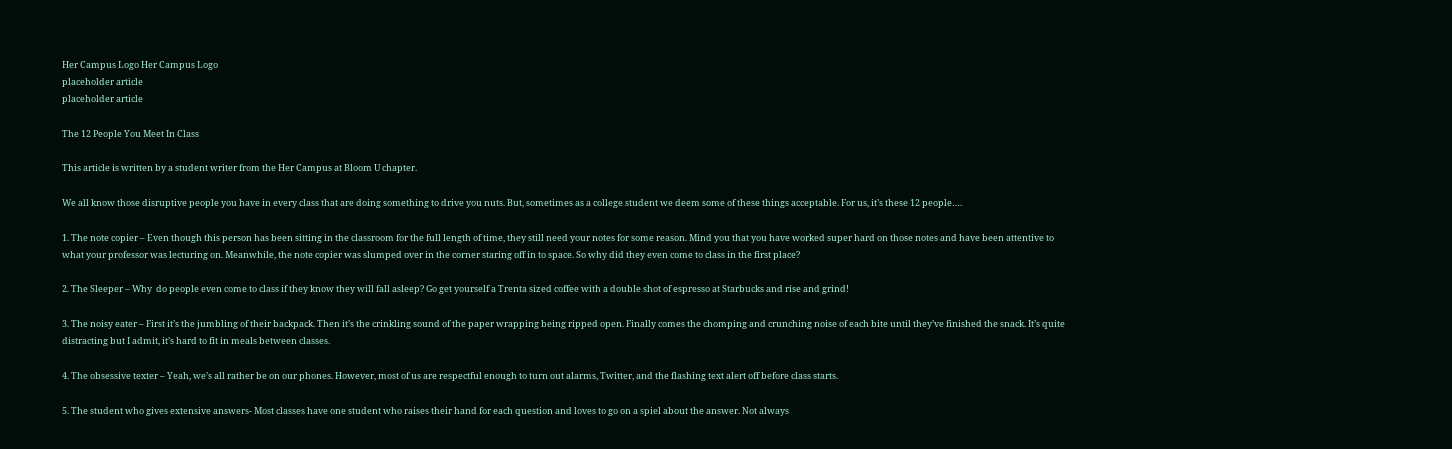Her Campus Logo Her Campus Logo
placeholder article
placeholder article

The 12 People You Meet In Class

This article is written by a student writer from the Her Campus at Bloom U chapter.

We all know those disruptive people you have in every class that are doing something to drive you nuts. But, sometimes as a college student we deem some of these things acceptable. For us, it’s these 12 people….

1. The note copier – Even though this person has been sitting in the classroom for the full length of time, they still need your notes for some reason. Mind you that you have worked super hard on those notes and have been attentive to what your professor was lecturing on. Meanwhile, the note copier was slumped over in the corner staring off in to space. So why did they even come to class in the first place?

2. The Sleeper – Why  do people even come to class if they know they will fall asleep? Go get yourself a Trenta sized coffee with a double shot of espresso at Starbucks and rise and grind!

3. The noisy eater – First it’s the jumbling of their backpack. Then it’s the crinkling sound of the paper wrapping being ripped open. Finally comes the chomping and crunching noise of each bite until they’ve finished the snack. It’s quite distracting but I admit, it’s hard to fit in meals between classes.

4. The obsessive texter – Yeah, we’s all rather be on our phones. However, most of us are respectful enough to turn out alarms, Twitter, and the flashing text alert off before class starts.

5. The student who gives extensive answers- Most classes have one student who raises their hand for each question and loves to go on a spiel about the answer. Not always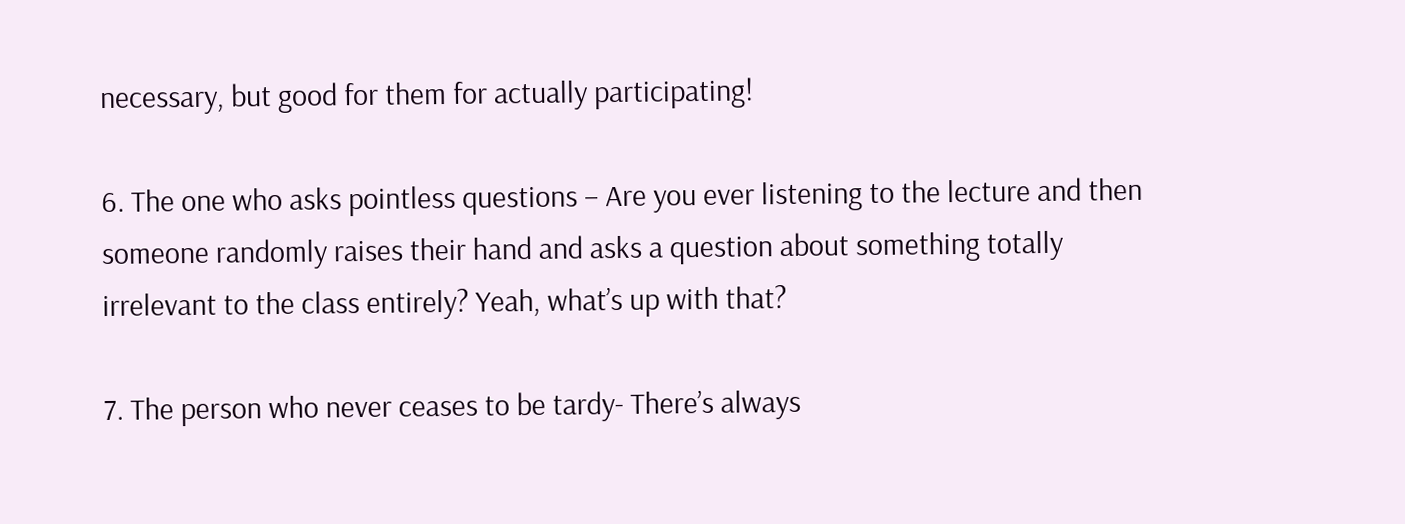necessary, but good for them for actually participating!

6. The one who asks pointless questions – Are you ever listening to the lecture and then someone randomly raises their hand and asks a question about something totally irrelevant to the class entirely? Yeah, what’s up with that?

7. The person who never ceases to be tardy- There’s always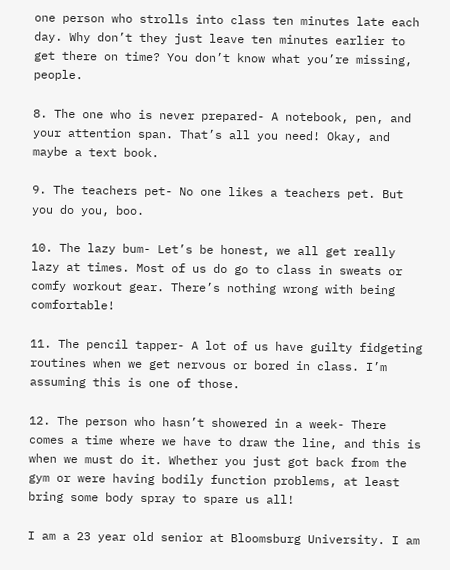one person who strolls into class ten minutes late each day. Why don’t they just leave ten minutes earlier to get there on time? You don’t know what you’re missing, people.

8. The one who is never prepared- A notebook, pen, and your attention span. That’s all you need! Okay, and maybe a text book.

9. The teachers pet- No one likes a teachers pet. But you do you, boo.

10. The lazy bum- Let’s be honest, we all get really lazy at times. Most of us do go to class in sweats or comfy workout gear. There’s nothing wrong with being comfortable!

11. The pencil tapper- A lot of us have guilty fidgeting routines when we get nervous or bored in class. I’m assuming this is one of those.

12. The person who hasn’t showered in a week- There comes a time where we have to draw the line, and this is when we must do it. Whether you just got back from the gym or were having bodily function problems, at least bring some body spray to spare us all!

I am a 23 year old senior at Bloomsburg University. I am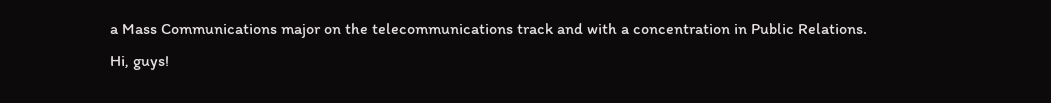a Mass Communications major on the telecommunications track and with a concentration in Public Relations.
Hi, guys!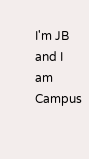I'm JB and I am Campus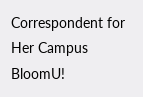Correspondent for Her Campus BloomU!